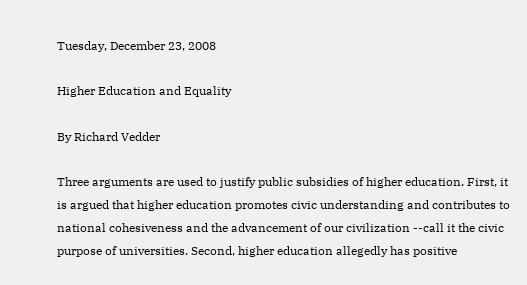Tuesday, December 23, 2008

Higher Education and Equality

By Richard Vedder

Three arguments are used to justify public subsidies of higher education. First, it is argued that higher education promotes civic understanding and contributes to national cohesiveness and the advancement of our civilization --call it the civic purpose of universities. Second, higher education allegedly has positive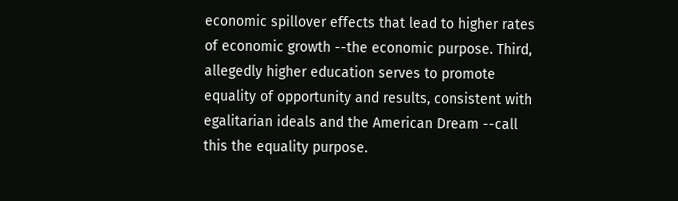economic spillover effects that lead to higher rates of economic growth --the economic purpose. Third, allegedly higher education serves to promote equality of opportunity and results, consistent with egalitarian ideals and the American Dream --call this the equality purpose.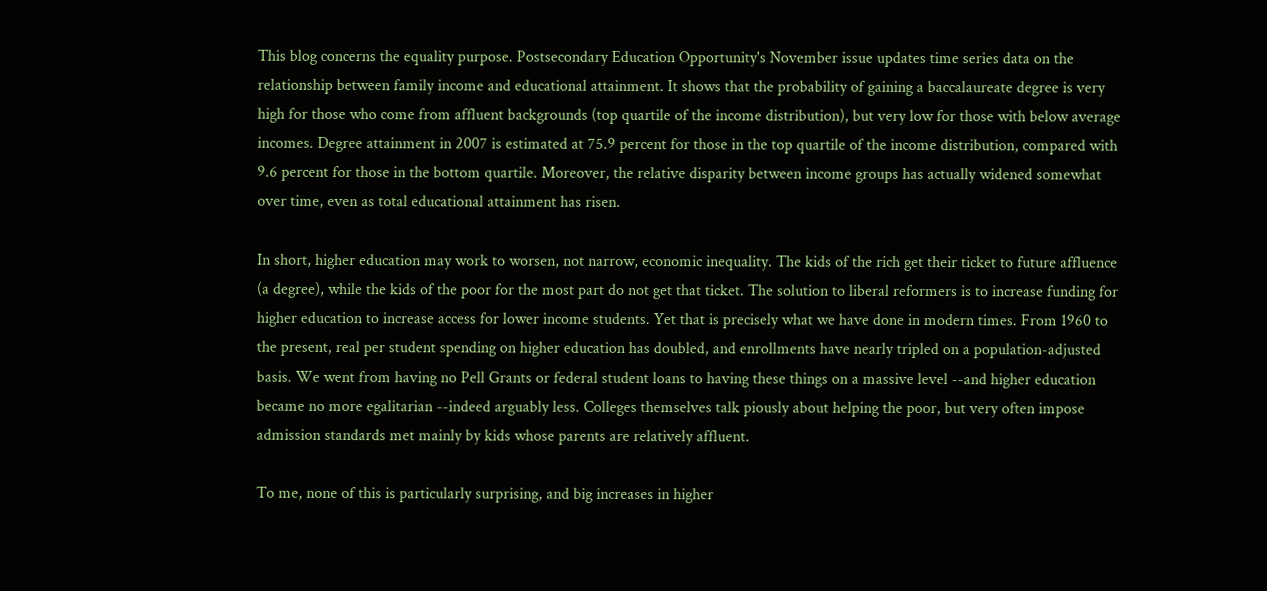This blog concerns the equality purpose. Postsecondary Education Opportunity's November issue updates time series data on the relationship between family income and educational attainment. It shows that the probability of gaining a baccalaureate degree is very high for those who come from affluent backgrounds (top quartile of the income distribution), but very low for those with below average incomes. Degree attainment in 2007 is estimated at 75.9 percent for those in the top quartile of the income distribution, compared with 9.6 percent for those in the bottom quartile. Moreover, the relative disparity between income groups has actually widened somewhat over time, even as total educational attainment has risen.

In short, higher education may work to worsen, not narrow, economic inequality. The kids of the rich get their ticket to future affluence (a degree), while the kids of the poor for the most part do not get that ticket. The solution to liberal reformers is to increase funding for higher education to increase access for lower income students. Yet that is precisely what we have done in modern times. From 1960 to the present, real per student spending on higher education has doubled, and enrollments have nearly tripled on a population-adjusted basis. We went from having no Pell Grants or federal student loans to having these things on a massive level --and higher education became no more egalitarian --indeed arguably less. Colleges themselves talk piously about helping the poor, but very often impose admission standards met mainly by kids whose parents are relatively affluent.

To me, none of this is particularly surprising, and big increases in higher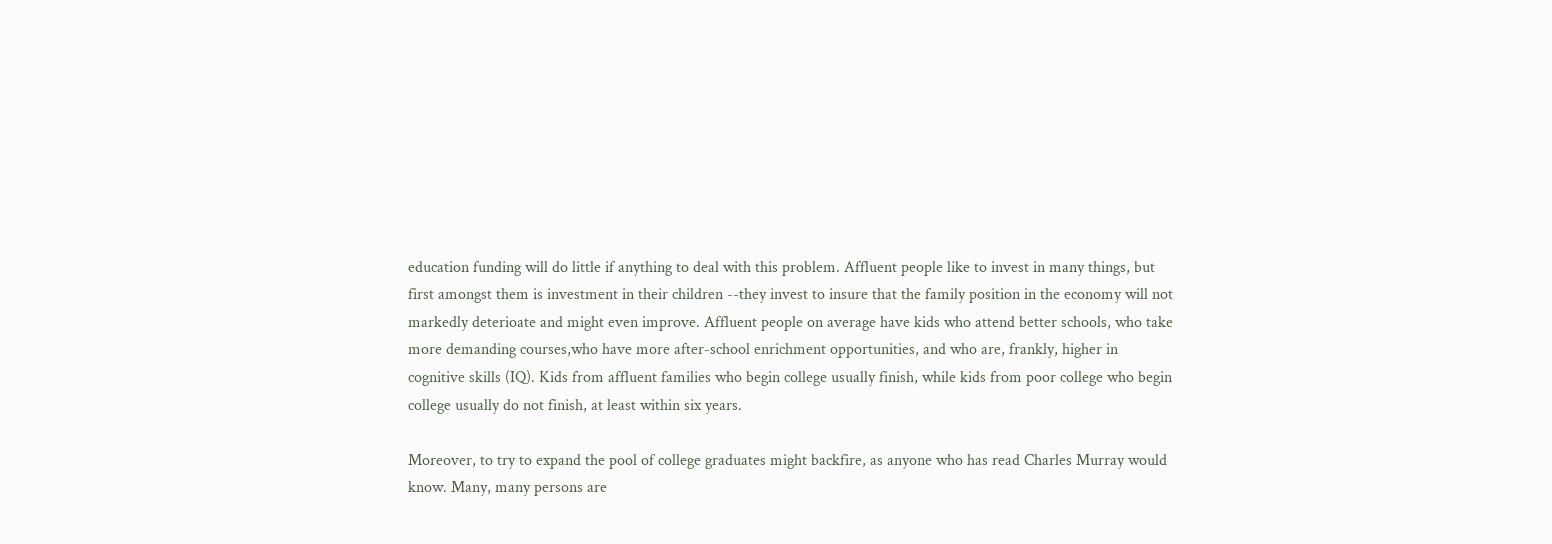education funding will do little if anything to deal with this problem. Affluent people like to invest in many things, but first amongst them is investment in their children --they invest to insure that the family position in the economy will not markedly deterioate and might even improve. Affluent people on average have kids who attend better schools, who take more demanding courses,who have more after-school enrichment opportunities, and who are, frankly, higher in cognitive skills (IQ). Kids from affluent families who begin college usually finish, while kids from poor college who begin college usually do not finish, at least within six years.

Moreover, to try to expand the pool of college graduates might backfire, as anyone who has read Charles Murray would know. Many, many persons are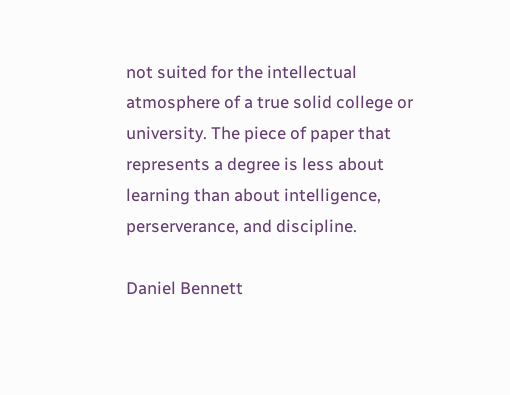not suited for the intellectual atmosphere of a true solid college or university. The piece of paper that represents a degree is less about learning than about intelligence, perserverance, and discipline.

Daniel Bennett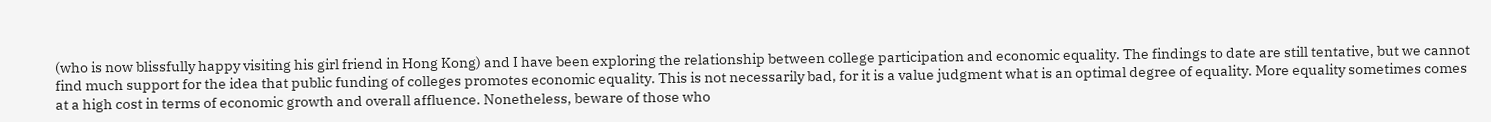(who is now blissfully happy visiting his girl friend in Hong Kong) and I have been exploring the relationship between college participation and economic equality. The findings to date are still tentative, but we cannot find much support for the idea that public funding of colleges promotes economic equality. This is not necessarily bad, for it is a value judgment what is an optimal degree of equality. More equality sometimes comes at a high cost in terms of economic growth and overall affluence. Nonetheless, beware of those who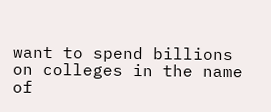want to spend billions on colleges in the name of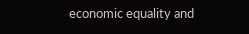economic equality and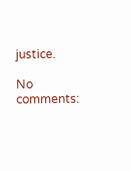justice.

No comments: